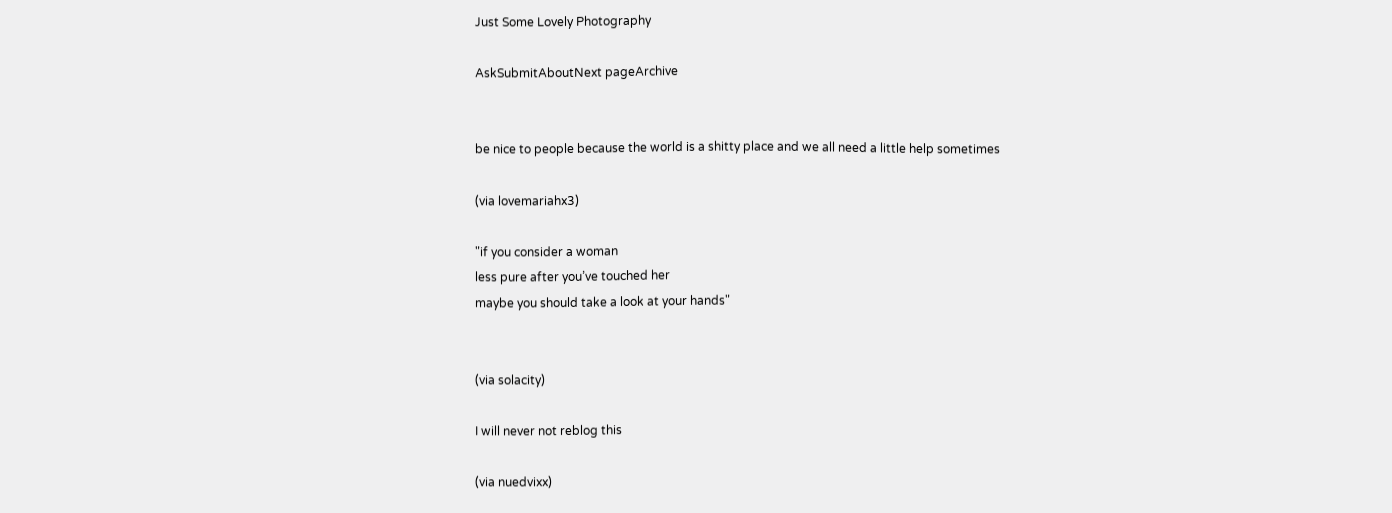Just Some Lovely Photography

AskSubmitAboutNext pageArchive


be nice to people because the world is a shitty place and we all need a little help sometimes

(via lovemariahx3)

"if you consider a woman
less pure after you’ve touched her
maybe you should take a look at your hands"


(via solacity)

I will never not reblog this

(via nuedvixx)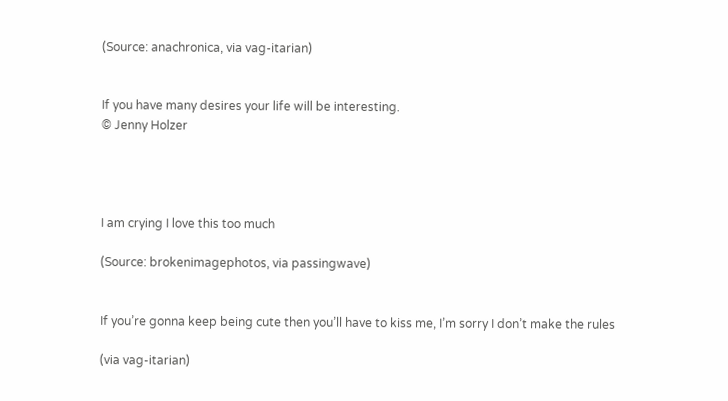(Source: anachronica, via vag-itarian)


If you have many desires your life will be interesting.
© Jenny Holzer




I am crying I love this too much

(Source: brokenimagephotos, via passingwave)


If you’re gonna keep being cute then you’ll have to kiss me, I’m sorry I don’t make the rules

(via vag-itarian)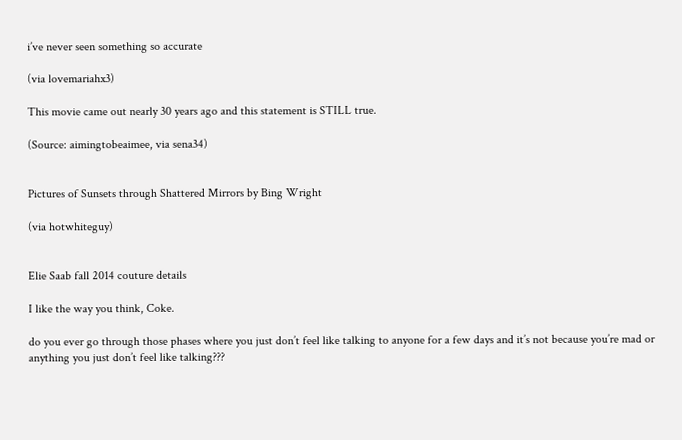i’ve never seen something so accurate

(via lovemariahx3)

This movie came out nearly 30 years ago and this statement is STILL true.

(Source: aimingtobeaimee, via sena34)


Pictures of Sunsets through Shattered Mirrors by Bing Wright

(via hotwhiteguy)


Elie Saab fall 2014 couture details

I like the way you think, Coke.

do you ever go through those phases where you just don’t feel like talking to anyone for a few days and it’s not because you’re mad or anything you just don’t feel like talking???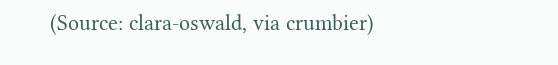(Source: clara-oswald, via crumbier)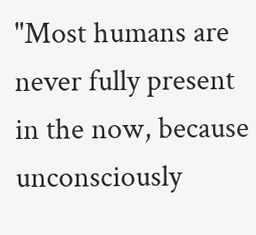"Most humans are never fully present in the now, because unconsciously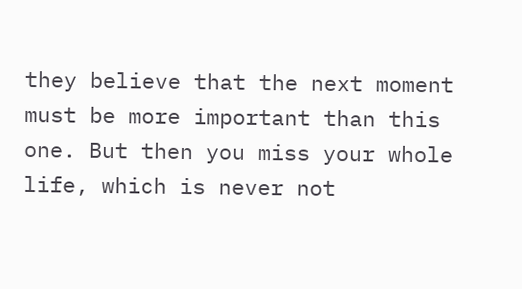they believe that the next moment must be more important than this one. But then you miss your whole life, which is never not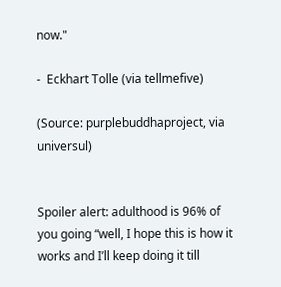now."

-  Eckhart Tolle (via tellmefive)

(Source: purplebuddhaproject, via universul)


Spoiler alert: adulthood is 96% of you going “well, I hope this is how it works and I’ll keep doing it till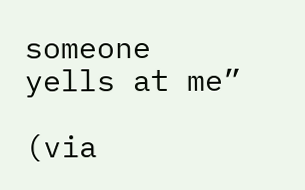someone yells at me”

(via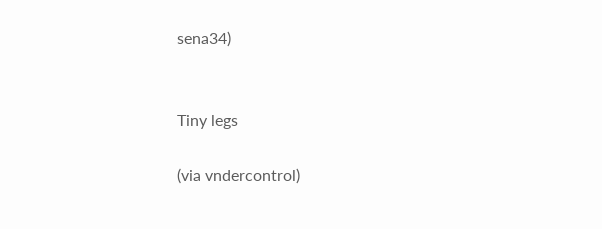sena34)


Tiny legs

(via vndercontrol)